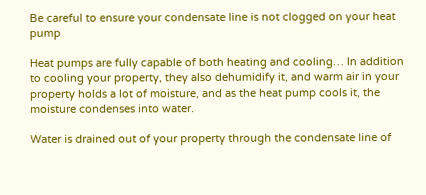Be careful to ensure your condensate line is not clogged on your heat pump

Heat pumps are fully capable of both heating and cooling… In addition to cooling your property, they also dehumidify it, and warm air in your property holds a lot of moisture, and as the heat pump cools it, the moisture condenses into water.

Water is drained out of your property through the condensate line of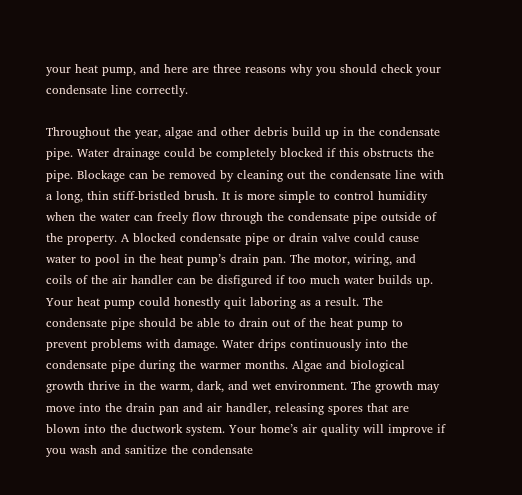your heat pump, and here are three reasons why you should check your condensate line correctly.

Throughout the year, algae and other debris build up in the condensate pipe. Water drainage could be completely blocked if this obstructs the pipe. Blockage can be removed by cleaning out the condensate line with a long, thin stiff-bristled brush. It is more simple to control humidity when the water can freely flow through the condensate pipe outside of the property. A blocked condensate pipe or drain valve could cause water to pool in the heat pump’s drain pan. The motor, wiring, and coils of the air handler can be disfigured if too much water builds up. Your heat pump could honestly quit laboring as a result. The condensate pipe should be able to drain out of the heat pump to prevent problems with damage. Water drips continuously into the condensate pipe during the warmer months. Algae and biological growth thrive in the warm, dark, and wet environment. The growth may move into the drain pan and air handler, releasing spores that are blown into the ductwork system. Your home’s air quality will improve if you wash and sanitize the condensate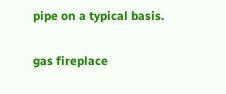pipe on a typical basis.


gas fireplace